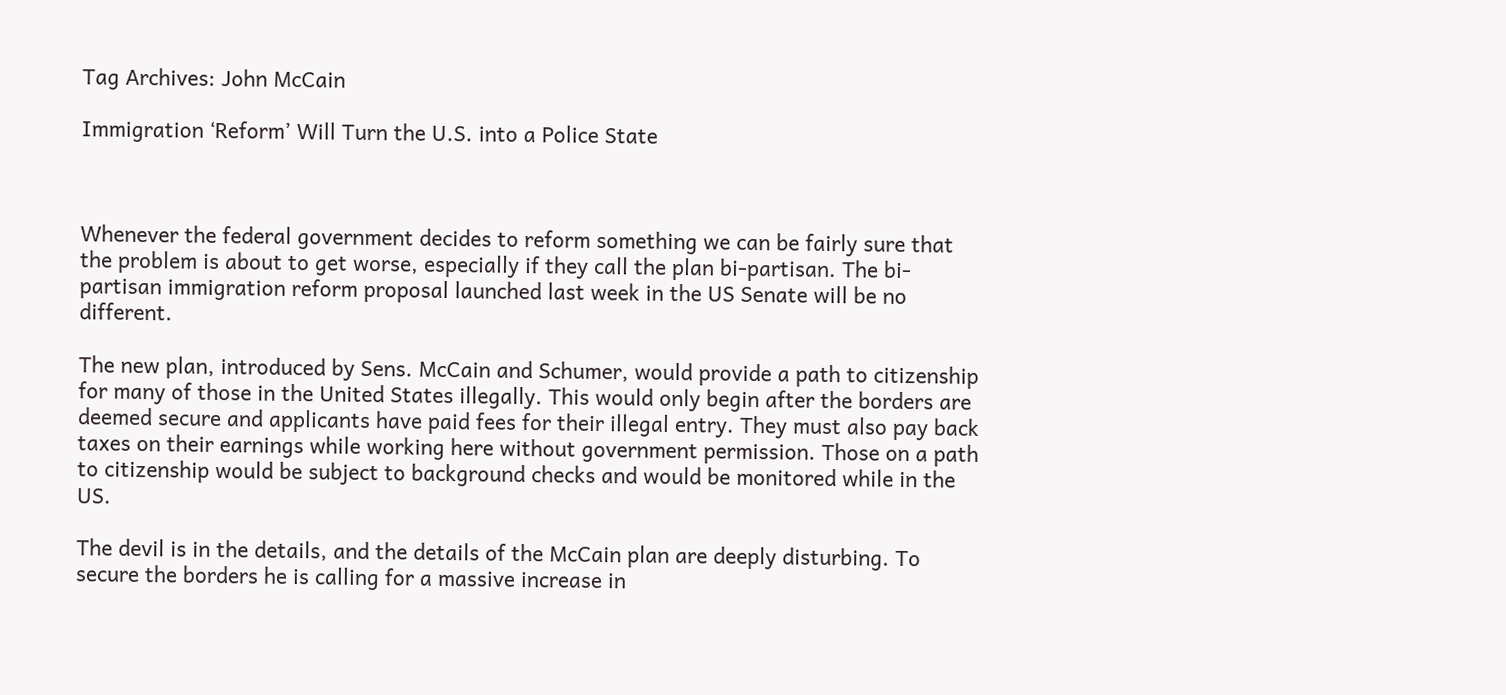Tag Archives: John McCain

Immigration ‘Reform’ Will Turn the U.S. into a Police State



Whenever the federal government decides to reform something we can be fairly sure that the problem is about to get worse, especially if they call the plan bi-partisan. The bi-partisan immigration reform proposal launched last week in the US Senate will be no different.

The new plan, introduced by Sens. McCain and Schumer, would provide a path to citizenship for many of those in the United States illegally. This would only begin after the borders are deemed secure and applicants have paid fees for their illegal entry. They must also pay back taxes on their earnings while working here without government permission. Those on a path to citizenship would be subject to background checks and would be monitored while in the US.

The devil is in the details, and the details of the McCain plan are deeply disturbing. To secure the borders he is calling for a massive increase in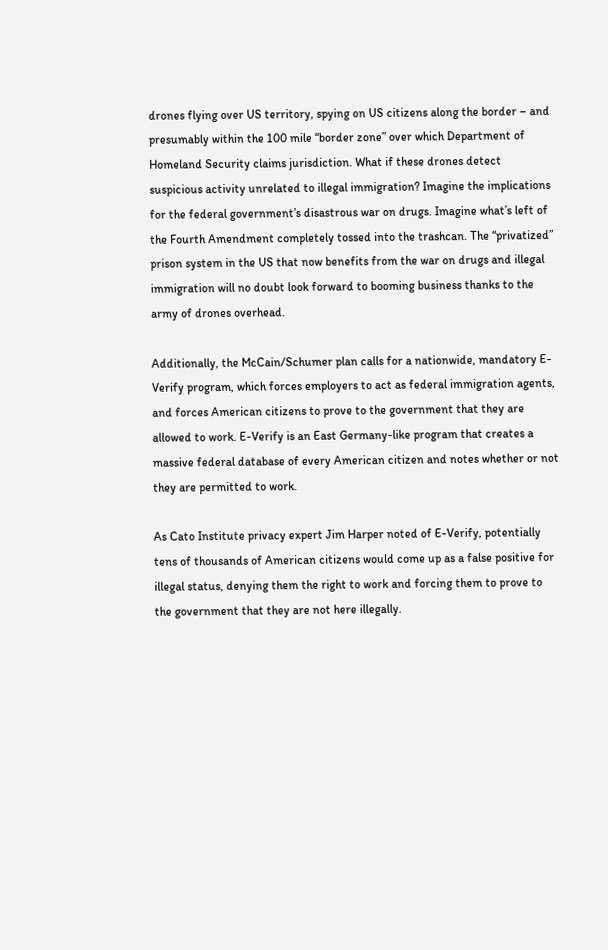drones flying over US territory, spying on US citizens along the border – and presumably within the 100 mile “border zone” over which Department of Homeland Security claims jurisdiction. What if these drones detect suspicious activity unrelated to illegal immigration? Imagine the implications for the federal government’s disastrous war on drugs. Imagine what’s left of the Fourth Amendment completely tossed into the trashcan. The “privatized” prison system in the US that now benefits from the war on drugs and illegal immigration will no doubt look forward to booming business thanks to the army of drones overhead.

Additionally, the McCain/Schumer plan calls for a nationwide, mandatory E-Verify program, which forces employers to act as federal immigration agents, and forces American citizens to prove to the government that they are allowed to work. E-Verify is an East Germany-like program that creates a massive federal database of every American citizen and notes whether or not they are permitted to work.

As Cato Institute privacy expert Jim Harper noted of E-Verify, potentially tens of thousands of American citizens would come up as a false positive for illegal status, denying them the right to work and forcing them to prove to the government that they are not here illegally.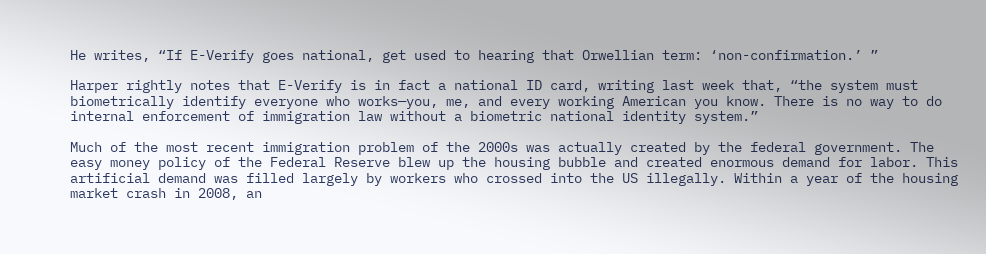He writes, “If E-Verify goes national, get used to hearing that Orwellian term: ‘non-confirmation.’ ”

Harper rightly notes that E-Verify is in fact a national ID card, writing last week that, “the system must biometrically identify everyone who works—you, me, and every working American you know. There is no way to do internal enforcement of immigration law without a biometric national identity system.”

Much of the most recent immigration problem of the 2000s was actually created by the federal government. The easy money policy of the Federal Reserve blew up the housing bubble and created enormous demand for labor. This artificial demand was filled largely by workers who crossed into the US illegally. Within a year of the housing market crash in 2008, an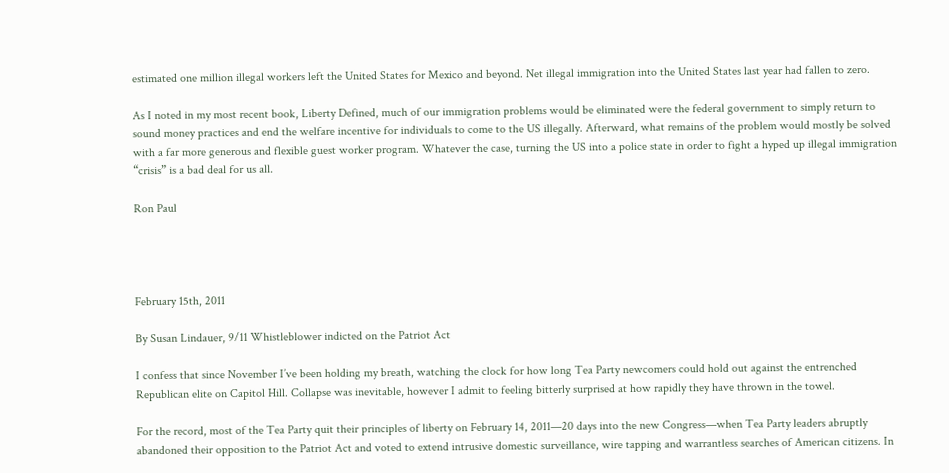estimated one million illegal workers left the United States for Mexico and beyond. Net illegal immigration into the United States last year had fallen to zero.

As I noted in my most recent book, Liberty Defined, much of our immigration problems would be eliminated were the federal government to simply return to sound money practices and end the welfare incentive for individuals to come to the US illegally. Afterward, what remains of the problem would mostly be solved with a far more generous and flexible guest worker program. Whatever the case, turning the US into a police state in order to fight a hyped up illegal immigration “crisis” is a bad deal for us all.

Ron Paul




February 15th, 2011

By Susan Lindauer, 9/11 Whistleblower indicted on the Patriot Act

I confess that since November I’ve been holding my breath, watching the clock for how long Tea Party newcomers could hold out against the entrenched Republican elite on Capitol Hill. Collapse was inevitable, however I admit to feeling bitterly surprised at how rapidly they have thrown in the towel.

For the record, most of the Tea Party quit their principles of liberty on February 14, 2011—20 days into the new Congress—when Tea Party leaders abruptly abandoned their opposition to the Patriot Act and voted to extend intrusive domestic surveillance, wire tapping and warrantless searches of American citizens. In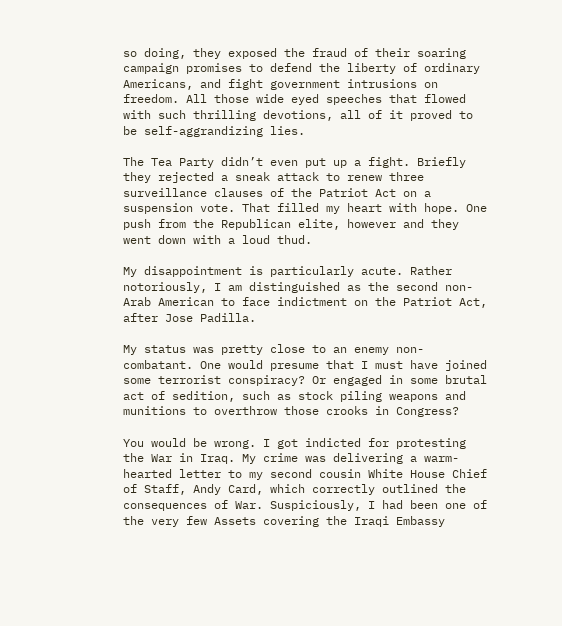so doing, they exposed the fraud of their soaring campaign promises to defend the liberty of ordinary Americans, and fight government intrusions on freedom. All those wide eyed speeches that flowed with such thrilling devotions, all of it proved to be self-aggrandizing lies.

The Tea Party didn’t even put up a fight. Briefly they rejected a sneak attack to renew three surveillance clauses of the Patriot Act on a suspension vote. That filled my heart with hope. One push from the Republican elite, however and they went down with a loud thud.

My disappointment is particularly acute. Rather notoriously, I am distinguished as the second non-Arab American to face indictment on the Patriot Act, after Jose Padilla.

My status was pretty close to an enemy non-combatant. One would presume that I must have joined some terrorist conspiracy? Or engaged in some brutal act of sedition, such as stock piling weapons and munitions to overthrow those crooks in Congress?

You would be wrong. I got indicted for protesting the War in Iraq. My crime was delivering a warm-hearted letter to my second cousin White House Chief of Staff, Andy Card, which correctly outlined the consequences of War. Suspiciously, I had been one of the very few Assets covering the Iraqi Embassy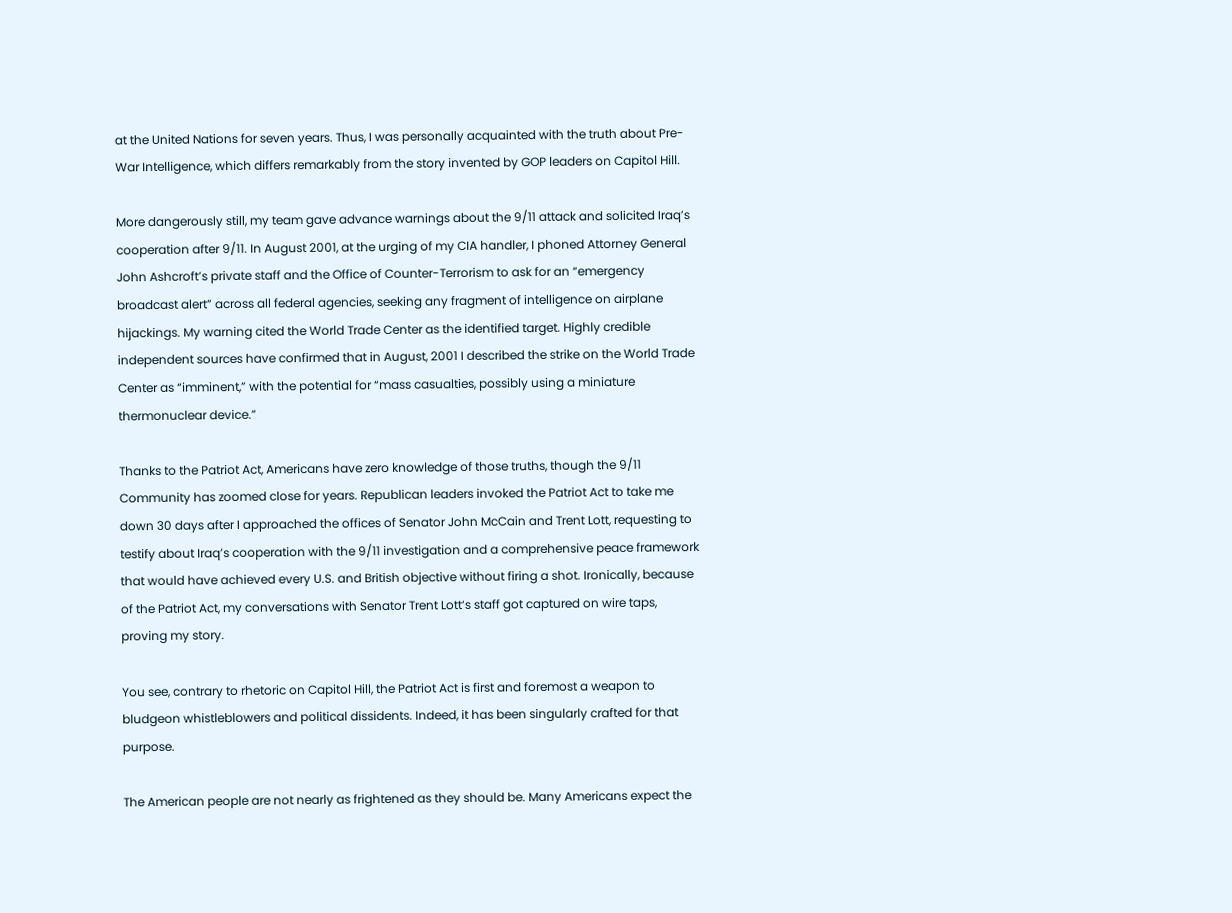at the United Nations for seven years. Thus, I was personally acquainted with the truth about Pre-War Intelligence, which differs remarkably from the story invented by GOP leaders on Capitol Hill.

More dangerously still, my team gave advance warnings about the 9/11 attack and solicited Iraq’s cooperation after 9/11. In August 2001, at the urging of my CIA handler, I phoned Attorney General John Ashcroft’s private staff and the Office of Counter-Terrorism to ask for an “emergency broadcast alert” across all federal agencies, seeking any fragment of intelligence on airplane hijackings. My warning cited the World Trade Center as the identified target. Highly credible independent sources have confirmed that in August, 2001 I described the strike on the World Trade Center as “imminent,” with the potential for “mass casualties, possibly using a miniature thermonuclear device.”

Thanks to the Patriot Act, Americans have zero knowledge of those truths, though the 9/11 Community has zoomed close for years. Republican leaders invoked the Patriot Act to take me down 30 days after I approached the offices of Senator John McCain and Trent Lott, requesting to testify about Iraq’s cooperation with the 9/11 investigation and a comprehensive peace framework that would have achieved every U.S. and British objective without firing a shot. Ironically, because of the Patriot Act, my conversations with Senator Trent Lott‘s staff got captured on wire taps, proving my story.

You see, contrary to rhetoric on Capitol Hill, the Patriot Act is first and foremost a weapon to bludgeon whistleblowers and political dissidents. Indeed, it has been singularly crafted for that purpose.

The American people are not nearly as frightened as they should be. Many Americans expect the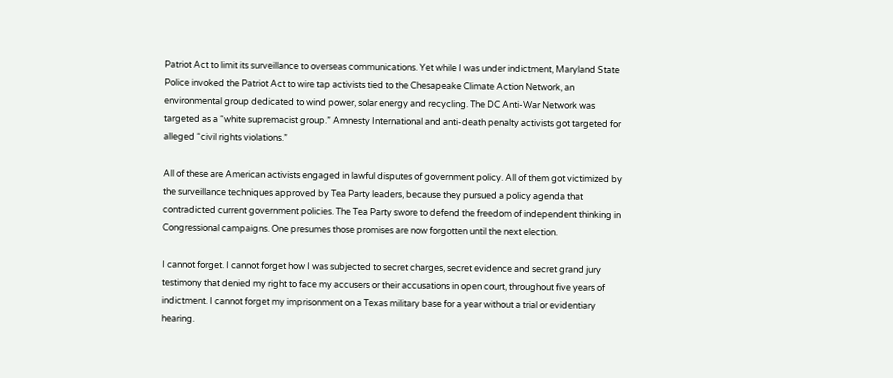Patriot Act to limit its surveillance to overseas communications. Yet while I was under indictment, Maryland State Police invoked the Patriot Act to wire tap activists tied to the Chesapeake Climate Action Network, an environmental group dedicated to wind power, solar energy and recycling. The DC Anti-War Network was targeted as a “white supremacist group.” Amnesty International and anti-death penalty activists got targeted for alleged “civil rights violations.”

All of these are American activists engaged in lawful disputes of government policy. All of them got victimized by the surveillance techniques approved by Tea Party leaders, because they pursued a policy agenda that contradicted current government policies. The Tea Party swore to defend the freedom of independent thinking in Congressional campaigns. One presumes those promises are now forgotten until the next election.

I cannot forget. I cannot forget how I was subjected to secret charges, secret evidence and secret grand jury testimony that denied my right to face my accusers or their accusations in open court, throughout five years of indictment. I cannot forget my imprisonment on a Texas military base for a year without a trial or evidentiary hearing.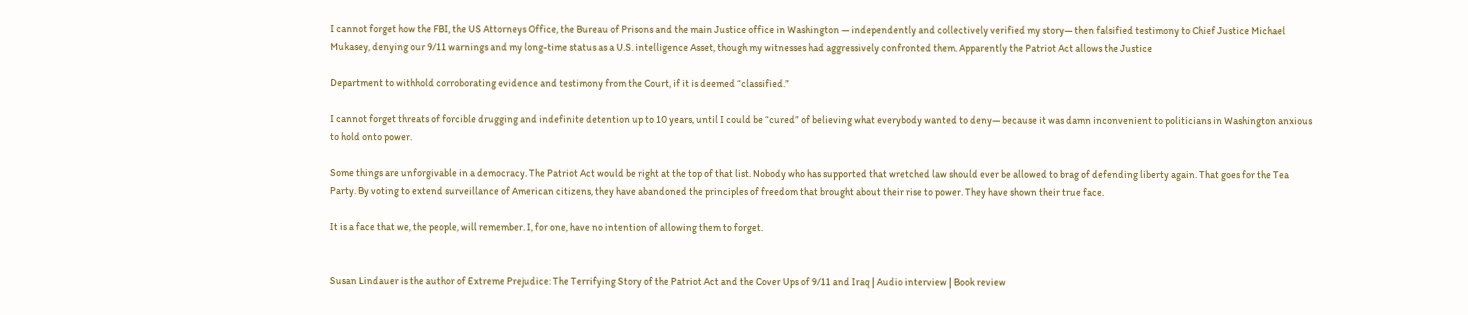I cannot forget how the FBI, the US Attorneys Office, the Bureau of Prisons and the main Justice office in Washington — independently and collectively verified my story— then falsified testimony to Chief Justice Michael Mukasey, denying our 9/11 warnings and my long-time status as a U.S. intelligence Asset, though my witnesses had aggressively confronted them. Apparently the Patriot Act allows the Justice

Department to withhold corroborating evidence and testimony from the Court, if it is deemed “classified.”

I cannot forget threats of forcible drugging and indefinite detention up to 10 years, until I could be “cured” of believing what everybody wanted to deny— because it was damn inconvenient to politicians in Washington anxious to hold onto power.

Some things are unforgivable in a democracy. The Patriot Act would be right at the top of that list. Nobody who has supported that wretched law should ever be allowed to brag of defending liberty again. That goes for the Tea Party. By voting to extend surveillance of American citizens, they have abandoned the principles of freedom that brought about their rise to power. They have shown their true face.

It is a face that we, the people, will remember. I, for one, have no intention of allowing them to forget.


Susan Lindauer is the author of Extreme Prejudice: The Terrifying Story of the Patriot Act and the Cover Ups of 9/11 and Iraq | Audio interview | Book review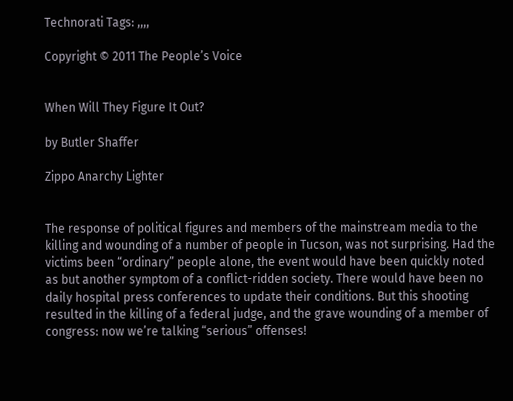Technorati Tags: ,,,,

Copyright © 2011 The People’s Voice


When Will They Figure It Out?

by Butler Shaffer

Zippo Anarchy Lighter


The response of political figures and members of the mainstream media to the killing and wounding of a number of people in Tucson, was not surprising. Had the victims been “ordinary” people alone, the event would have been quickly noted as but another symptom of a conflict-ridden society. There would have been no daily hospital press conferences to update their conditions. But this shooting resulted in the killing of a federal judge, and the grave wounding of a member of congress: now we’re talking “serious” offenses!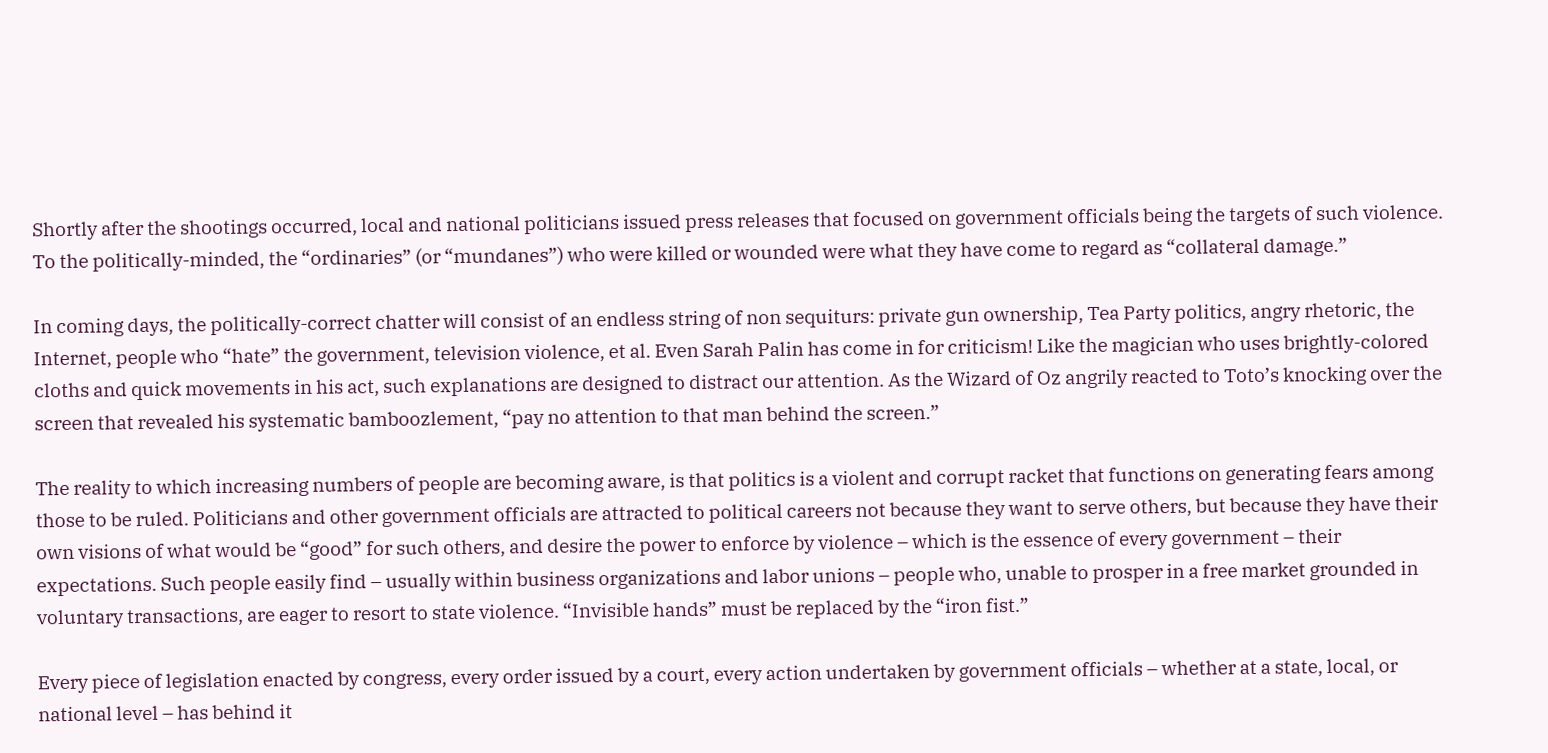Shortly after the shootings occurred, local and national politicians issued press releases that focused on government officials being the targets of such violence. To the politically-minded, the “ordinaries” (or “mundanes”) who were killed or wounded were what they have come to regard as “collateral damage.”

In coming days, the politically-correct chatter will consist of an endless string of non sequiturs: private gun ownership, Tea Party politics, angry rhetoric, the Internet, people who “hate” the government, television violence, et al. Even Sarah Palin has come in for criticism! Like the magician who uses brightly-colored cloths and quick movements in his act, such explanations are designed to distract our attention. As the Wizard of Oz angrily reacted to Toto’s knocking over the screen that revealed his systematic bamboozlement, “pay no attention to that man behind the screen.”

The reality to which increasing numbers of people are becoming aware, is that politics is a violent and corrupt racket that functions on generating fears among those to be ruled. Politicians and other government officials are attracted to political careers not because they want to serve others, but because they have their own visions of what would be “good” for such others, and desire the power to enforce by violence – which is the essence of every government – their expectations. Such people easily find – usually within business organizations and labor unions – people who, unable to prosper in a free market grounded in voluntary transactions, are eager to resort to state violence. “Invisible hands” must be replaced by the “iron fist.”

Every piece of legislation enacted by congress, every order issued by a court, every action undertaken by government officials – whether at a state, local, or national level – has behind it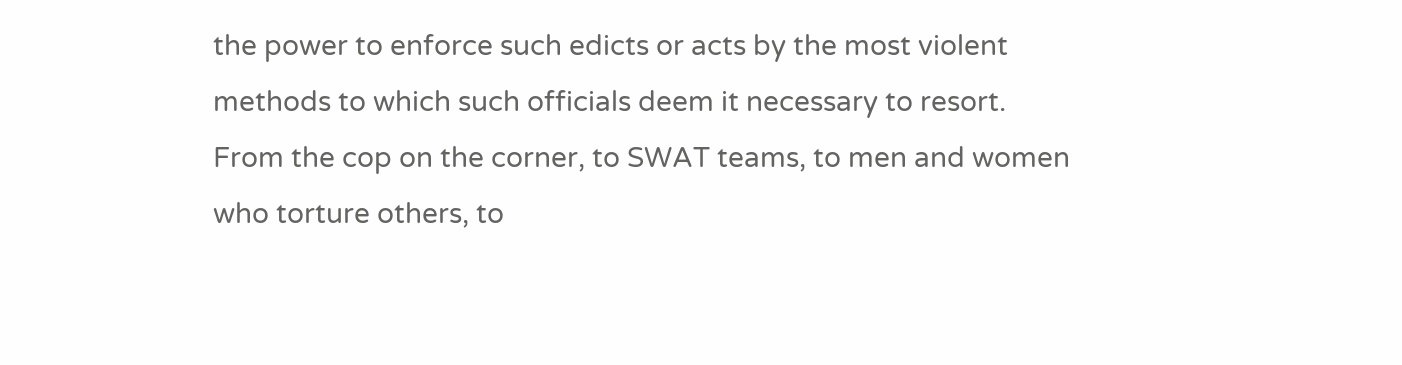the power to enforce such edicts or acts by the most violent methods to which such officials deem it necessary to resort. From the cop on the corner, to SWAT teams, to men and women who torture others, to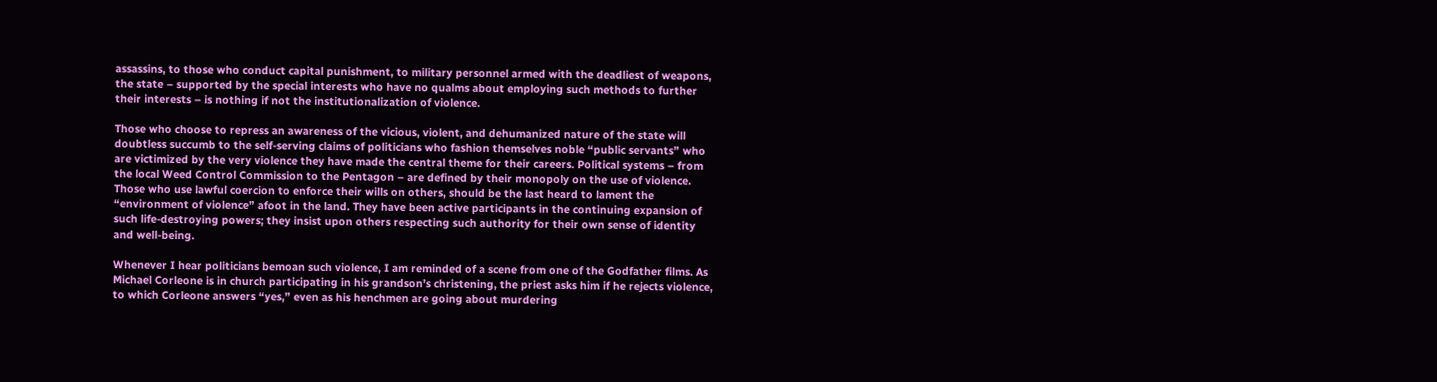assassins, to those who conduct capital punishment, to military personnel armed with the deadliest of weapons, the state – supported by the special interests who have no qualms about employing such methods to further their interests – is nothing if not the institutionalization of violence.

Those who choose to repress an awareness of the vicious, violent, and dehumanized nature of the state will doubtless succumb to the self-serving claims of politicians who fashion themselves noble “public servants” who are victimized by the very violence they have made the central theme for their careers. Political systems – from the local Weed Control Commission to the Pentagon – are defined by their monopoly on the use of violence. Those who use lawful coercion to enforce their wills on others, should be the last heard to lament the “environment of violence” afoot in the land. They have been active participants in the continuing expansion of such life-destroying powers; they insist upon others respecting such authority for their own sense of identity and well-being.

Whenever I hear politicians bemoan such violence, I am reminded of a scene from one of the Godfather films. As Michael Corleone is in church participating in his grandson’s christening, the priest asks him if he rejects violence, to which Corleone answers “yes,” even as his henchmen are going about murdering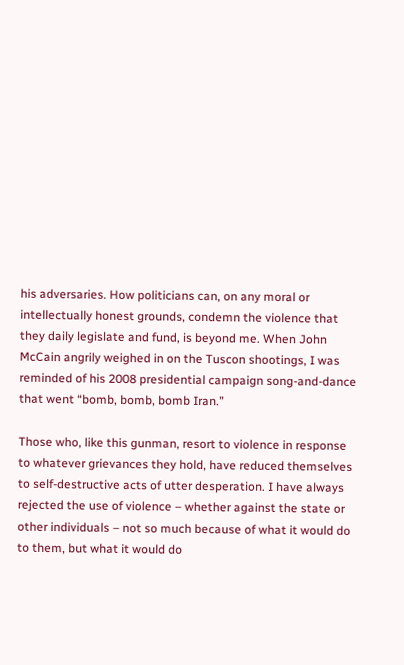his adversaries. How politicians can, on any moral or intellectually honest grounds, condemn the violence that they daily legislate and fund, is beyond me. When John McCain angrily weighed in on the Tuscon shootings, I was reminded of his 2008 presidential campaign song-and-dance that went “bomb, bomb, bomb Iran.”

Those who, like this gunman, resort to violence in response to whatever grievances they hold, have reduced themselves to self-destructive acts of utter desperation. I have always rejected the use of violence – whether against the state or other individuals – not so much because of what it would do to them, but what it would do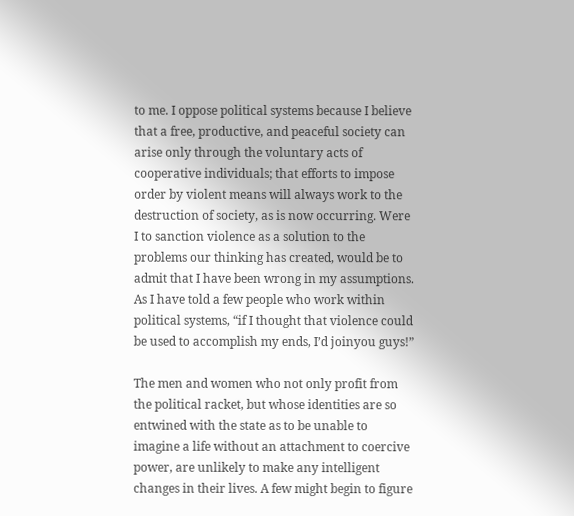to me. I oppose political systems because I believe that a free, productive, and peaceful society can arise only through the voluntary acts of cooperative individuals; that efforts to impose order by violent means will always work to the destruction of society, as is now occurring. Were I to sanction violence as a solution to the problems our thinking has created, would be to admit that I have been wrong in my assumptions. As I have told a few people who work within political systems, “if I thought that violence could be used to accomplish my ends, I’d joinyou guys!”

The men and women who not only profit from the political racket, but whose identities are so entwined with the state as to be unable to imagine a life without an attachment to coercive power, are unlikely to make any intelligent changes in their lives. A few might begin to figure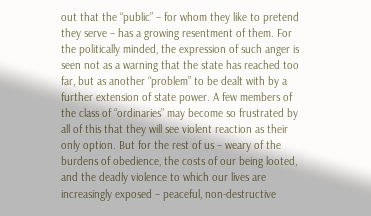out that the “public” – for whom they like to pretend they serve – has a growing resentment of them. For the politically minded, the expression of such anger is seen not as a warning that the state has reached too far, but as another “problem” to be dealt with by a further extension of state power. A few members of the class of “ordinaries” may become so frustrated by all of this that they will see violent reaction as their only option. But for the rest of us – weary of the burdens of obedience, the costs of our being looted, and the deadly violence to which our lives are increasingly exposed – peaceful, non-destructive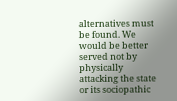alternatives must be found. We would be better served not by physically attacking the state or its sociopathic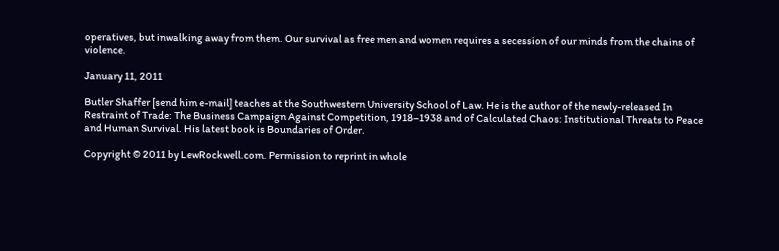operatives, but inwalking away from them. Our survival as free men and women requires a secession of our minds from the chains of violence.

January 11, 2011

Butler Shaffer [send him e-mail] teaches at the Southwestern University School of Law. He is the author of the newly-released In Restraint of Trade: The Business Campaign Against Competition, 1918–1938 and of Calculated Chaos: Institutional Threats to Peace and Human Survival. His latest book is Boundaries of Order.

Copyright © 2011 by LewRockwell.com. Permission to reprint in whole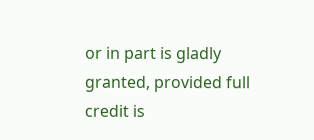or in part is gladly granted, provided full credit is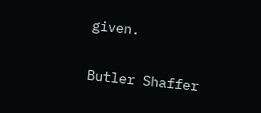given.

Butler Shaffer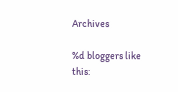Archives

%d bloggers like this: